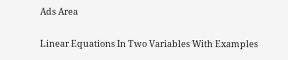Ads Area

Linear Equations In Two Variables With Examples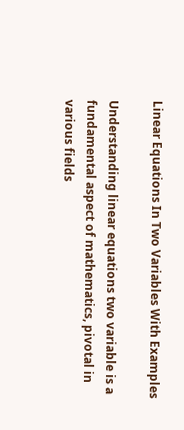Linear Equations In Two Variables With Examples

Understanding linear equations two variable is a fundamental aspect of mathematics, pivotal in various fields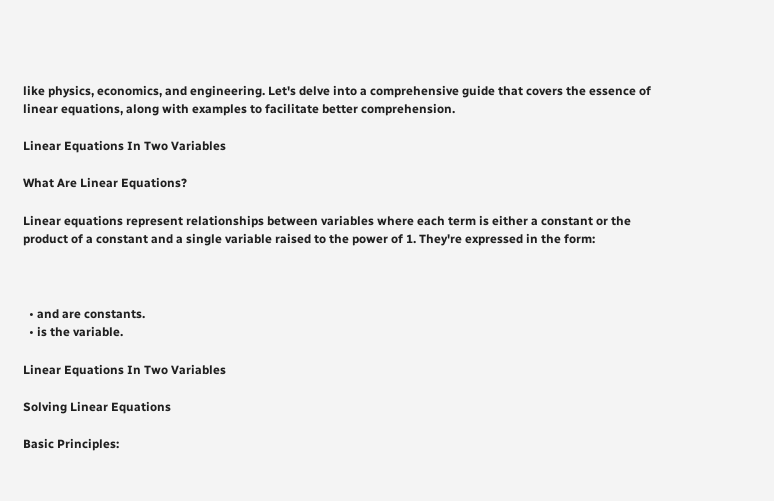like physics, economics, and engineering. Let's delve into a comprehensive guide that covers the essence of linear equations, along with examples to facilitate better comprehension.

Linear Equations In Two Variables

What Are Linear Equations?

Linear equations represent relationships between variables where each term is either a constant or the product of a constant and a single variable raised to the power of 1. They're expressed in the form:



  • and are constants.
  • is the variable.

Linear Equations In Two Variables

Solving Linear Equations

Basic Principles: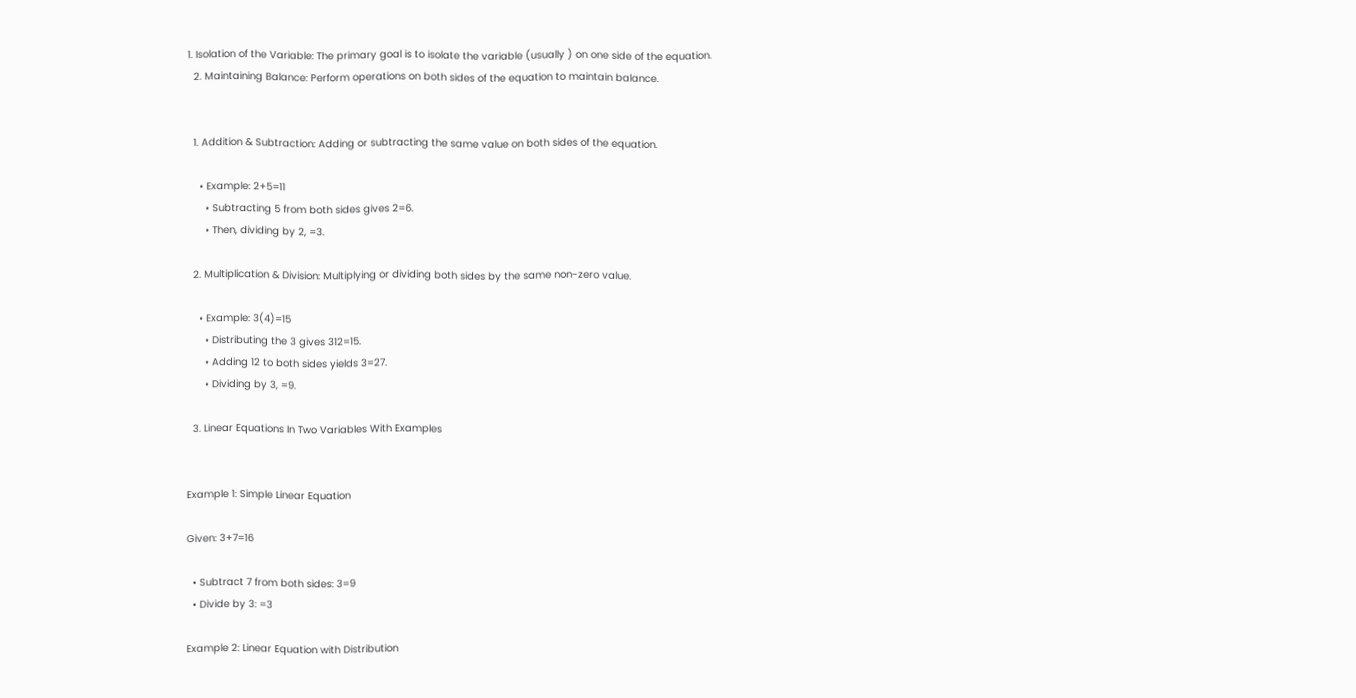1. Isolation of the Variable: The primary goal is to isolate the variable (usually ) on one side of the equation.
  2. Maintaining Balance: Perform operations on both sides of the equation to maintain balance.


  1. Addition & Subtraction: Adding or subtracting the same value on both sides of the equation.

    • Example: 2+5=11
      • Subtracting 5 from both sides gives 2=6.
      • Then, dividing by 2, =3.

  2. Multiplication & Division: Multiplying or dividing both sides by the same non-zero value.

    • Example: 3(4)=15
      • Distributing the 3 gives 312=15.
      • Adding 12 to both sides yields 3=27.
      • Dividing by 3, =9.

  3. Linear Equations In Two Variables With Examples


Example 1: Simple Linear Equation

Given: 3+7=16

  • Subtract 7 from both sides: 3=9
  • Divide by 3: =3

Example 2: Linear Equation with Distribution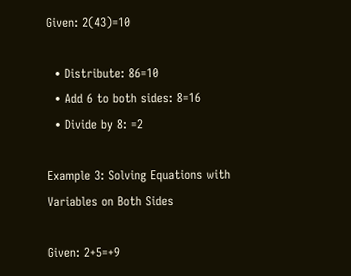Given: 2(43)=10

  • Distribute: 86=10
  • Add 6 to both sides: 8=16
  • Divide by 8: =2

Example 3: Solving Equations with Variables on Both Sides

Given: 2+5=+9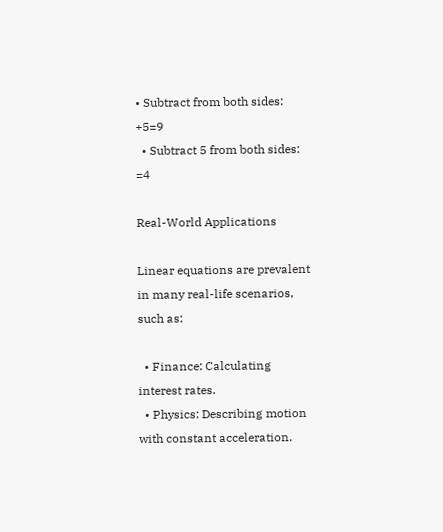• Subtract from both sides: +5=9
  • Subtract 5 from both sides: =4

Real-World Applications

Linear equations are prevalent in many real-life scenarios, such as:

  • Finance: Calculating interest rates.
  • Physics: Describing motion with constant acceleration.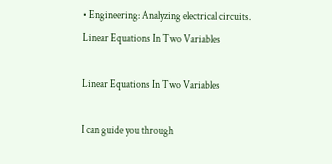• Engineering: Analyzing electrical circuits.
Linear Equations In Two Variables

Linear Equations In Two Variables

I can guide you through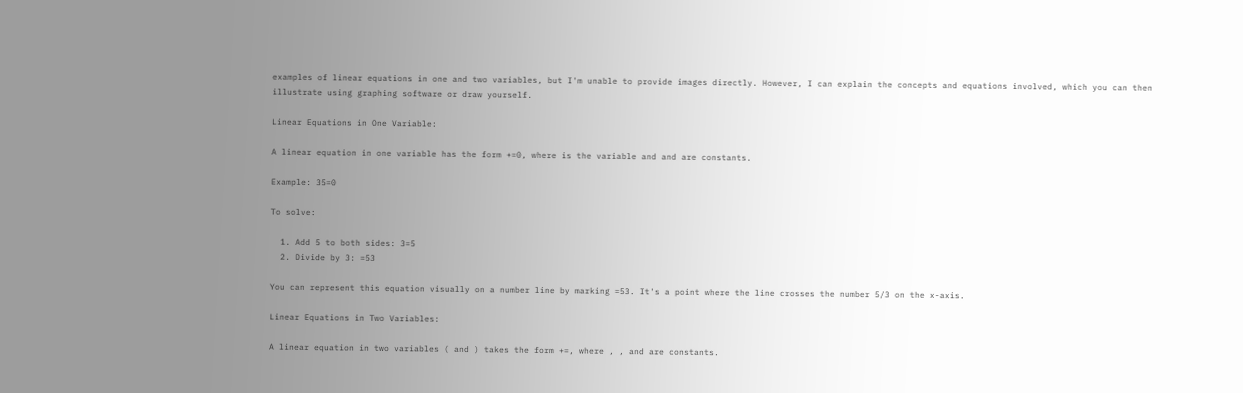examples of linear equations in one and two variables, but I'm unable to provide images directly. However, I can explain the concepts and equations involved, which you can then illustrate using graphing software or draw yourself.

Linear Equations in One Variable:

A linear equation in one variable has the form +=0, where is the variable and and are constants.

Example: 35=0

To solve:

  1. Add 5 to both sides: 3=5
  2. Divide by 3: =53

You can represent this equation visually on a number line by marking =53. It's a point where the line crosses the number 5/3 on the x-axis.

Linear Equations in Two Variables:

A linear equation in two variables ( and ) takes the form +=, where , , and are constants.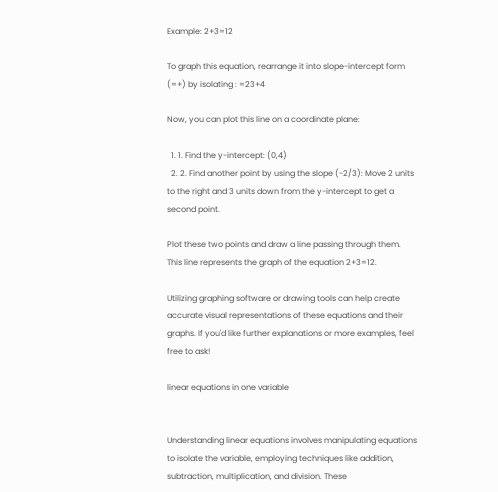Example: 2+3=12

To graph this equation, rearrange it into slope-intercept form (=+) by isolating : =23+4

Now, you can plot this line on a coordinate plane:

  1. 1. Find the y-intercept: (0,4)
  2. 2. Find another point by using the slope (-2/3): Move 2 units to the right and 3 units down from the y-intercept to get a second point.

Plot these two points and draw a line passing through them. This line represents the graph of the equation 2+3=12.

Utilizing graphing software or drawing tools can help create accurate visual representations of these equations and their graphs. If you'd like further explanations or more examples, feel free to ask!

linear equations in one variable


Understanding linear equations involves manipulating equations to isolate the variable, employing techniques like addition, subtraction, multiplication, and division. These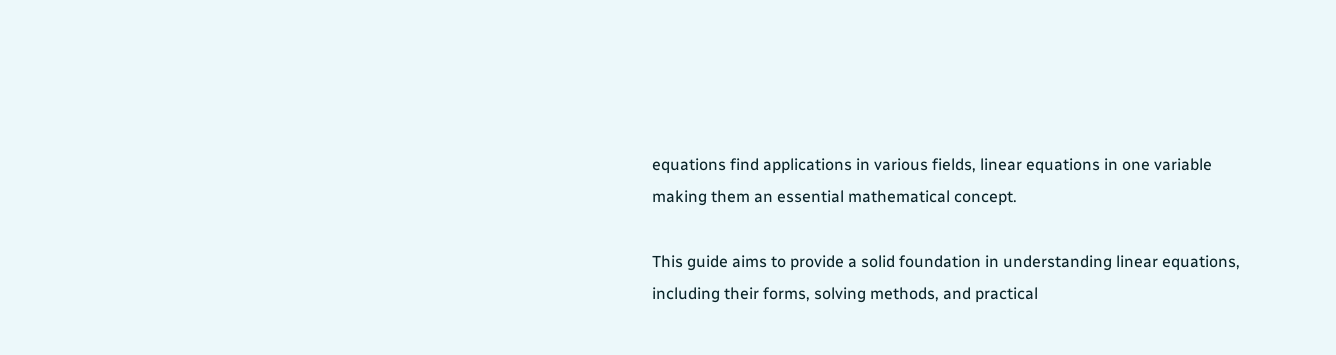equations find applications in various fields, linear equations in one variable making them an essential mathematical concept.

This guide aims to provide a solid foundation in understanding linear equations, including their forms, solving methods, and practical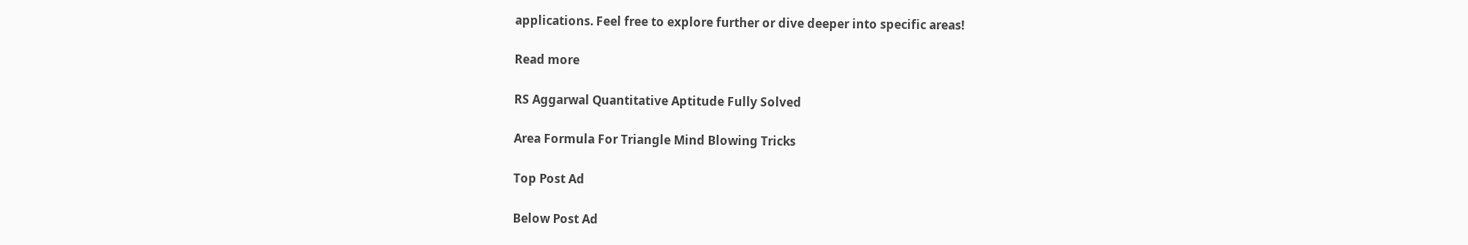applications. Feel free to explore further or dive deeper into specific areas!

Read more

RS Aggarwal Quantitative Aptitude Fully Solved

Area Formula For Triangle Mind Blowing Tricks

Top Post Ad

Below Post Ad